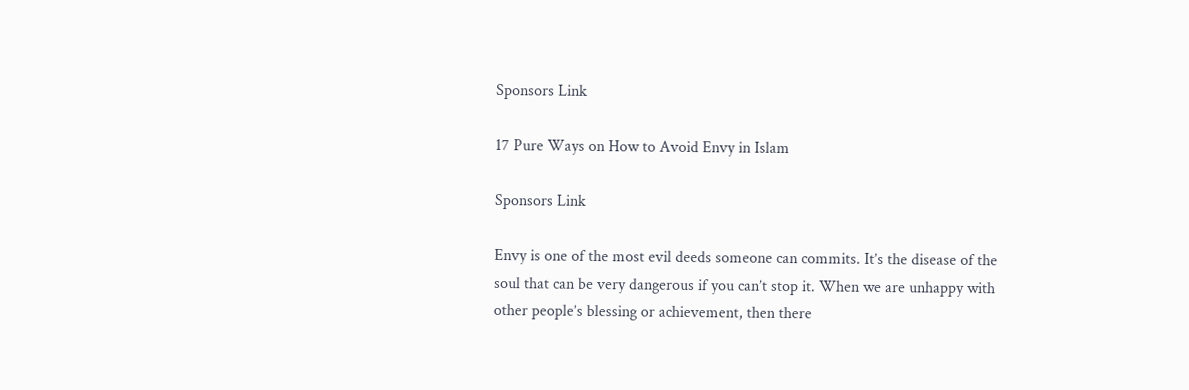Sponsors Link

17 Pure Ways on How to Avoid Envy in Islam

Sponsors Link

Envy is one of the most evil deeds someone can commits. It’s the disease of the soul that can be very dangerous if you can’t stop it. When we are unhappy with other people’s blessing or achievement, then there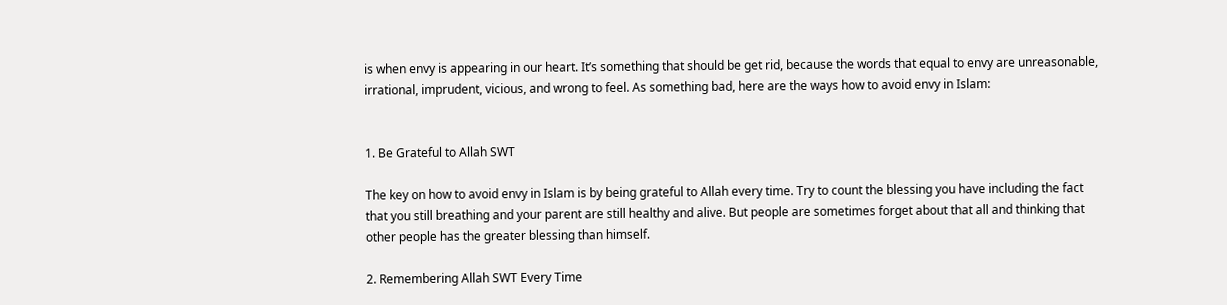is when envy is appearing in our heart. It’s something that should be get rid, because the words that equal to envy are unreasonable, irrational, imprudent, vicious, and wrong to feel. As something bad, here are the ways how to avoid envy in Islam:


1. Be Grateful to Allah SWT

The key on how to avoid envy in Islam is by being grateful to Allah every time. Try to count the blessing you have including the fact that you still breathing and your parent are still healthy and alive. But people are sometimes forget about that all and thinking that other people has the greater blessing than himself.

2. Remembering Allah SWT Every Time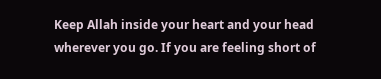Keep Allah inside your heart and your head wherever you go. If you are feeling short of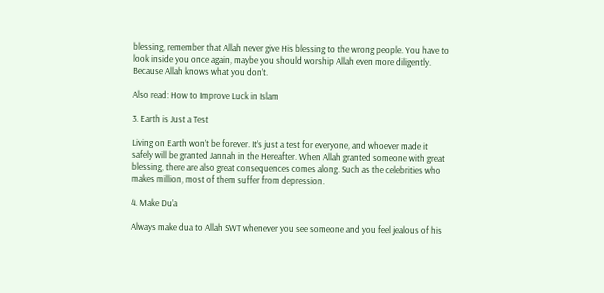blessing, remember that Allah never give His blessing to the wrong people. You have to look inside you once again, maybe you should worship Allah even more diligently. Because Allah knows what you don’t.

Also read: How to Improve Luck in Islam

3. Earth is Just a Test

Living on Earth won’t be forever. It’s just a test for everyone, and whoever made it safely will be granted Jannah in the Hereafter. When Allah granted someone with great blessing, there are also great consequences comes along. Such as the celebrities who makes million, most of them suffer from depression.

4. Make Du’a

Always make dua to Allah SWT whenever you see someone and you feel jealous of his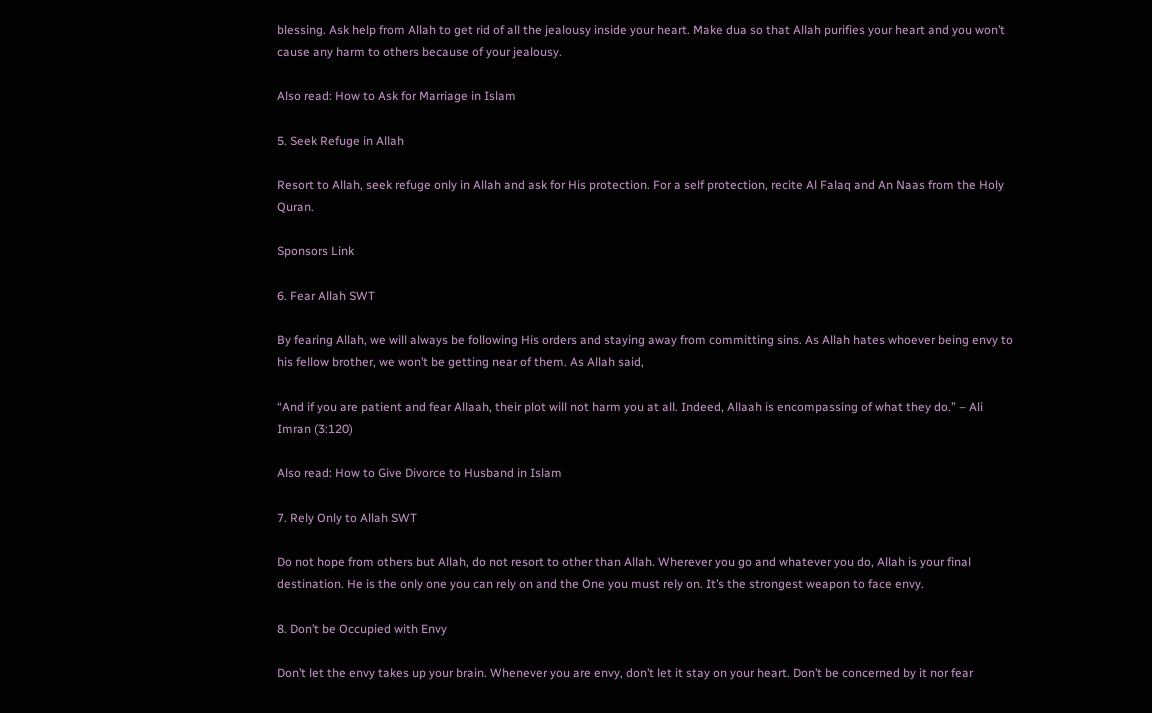blessing. Ask help from Allah to get rid of all the jealousy inside your heart. Make dua so that Allah purifies your heart and you won’t cause any harm to others because of your jealousy.

Also read: How to Ask for Marriage in Islam

5. Seek Refuge in Allah

Resort to Allah, seek refuge only in Allah and ask for His protection. For a self protection, recite Al Falaq and An Naas from the Holy Quran.

Sponsors Link

6. Fear Allah SWT

By fearing Allah, we will always be following His orders and staying away from committing sins. As Allah hates whoever being envy to his fellow brother, we won’t be getting near of them. As Allah said,

“And if you are patient and fear Allaah, their plot will not harm you at all. Indeed, Allaah is encompassing of what they do.” – Ali Imran (3:120)

Also read: How to Give Divorce to Husband in Islam

7. Rely Only to Allah SWT

Do not hope from others but Allah, do not resort to other than Allah. Wherever you go and whatever you do, Allah is your final destination. He is the only one you can rely on and the One you must rely on. It’s the strongest weapon to face envy.

8. Don’t be Occupied with Envy

Don’t let the envy takes up your brain. Whenever you are envy, don’t let it stay on your heart. Don’t be concerned by it nor fear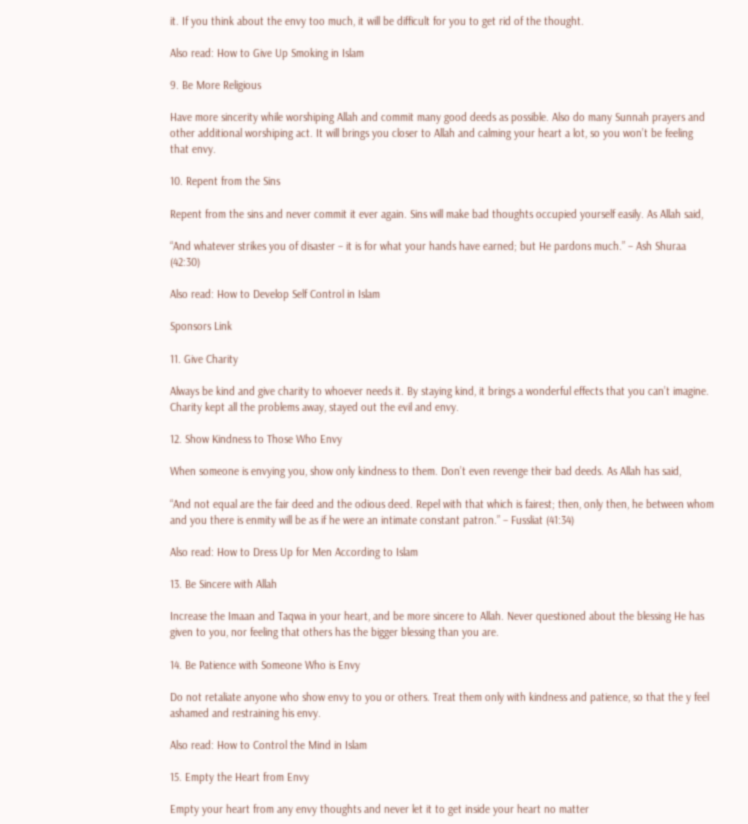it. If you think about the envy too much, it will be difficult for you to get rid of the thought.

Also read: How to Give Up Smoking in Islam

9. Be More Religious

Have more sincerity while worshiping Allah and commit many good deeds as possible. Also do many Sunnah prayers and other additional worshiping act. It will brings you closer to Allah and calming your heart a lot, so you won’t be feeling that envy.

10. Repent from the Sins

Repent from the sins and never commit it ever again. Sins will make bad thoughts occupied yourself easily. As Allah said,

“And whatever strikes you of disaster – it is for what your hands have earned; but He pardons much.” – Ash Shuraa (42:30)

Also read: How to Develop Self Control in Islam

Sponsors Link

11. Give Charity

Always be kind and give charity to whoever needs it. By staying kind, it brings a wonderful effects that you can’t imagine. Charity kept all the problems away, stayed out the evil and envy.

12. Show Kindness to Those Who Envy

When someone is envying you, show only kindness to them. Don’t even revenge their bad deeds. As Allah has said,

“And not equal are the fair deed and the odious deed. Repel with that which is fairest; then, only then, he between whom and you there is enmity will be as if he were an intimate constant patron.” – Fussliat (41:34)

Also read: How to Dress Up for Men According to Islam

13. Be Sincere with Allah

Increase the Imaan and Taqwa in your heart, and be more sincere to Allah. Never questioned about the blessing He has given to you, nor feeling that others has the bigger blessing than you are.

14. Be Patience with Someone Who is Envy

Do not retaliate anyone who show envy to you or others. Treat them only with kindness and patience, so that the y feel ashamed and restraining his envy.

Also read: How to Control the Mind in Islam

15. Empty the Heart from Envy

Empty your heart from any envy thoughts and never let it to get inside your heart no matter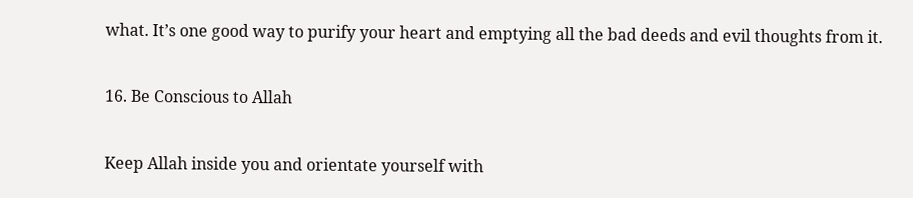what. It’s one good way to purify your heart and emptying all the bad deeds and evil thoughts from it.

16. Be Conscious to Allah

Keep Allah inside you and orientate yourself with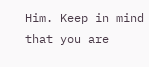Him. Keep in mind that you are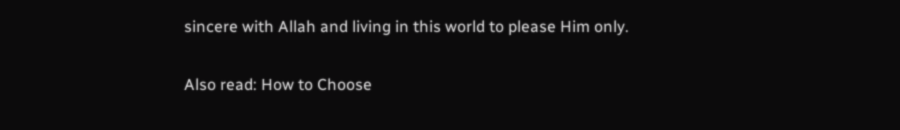sincere with Allah and living in this world to please Him only.

Also read: How to Choose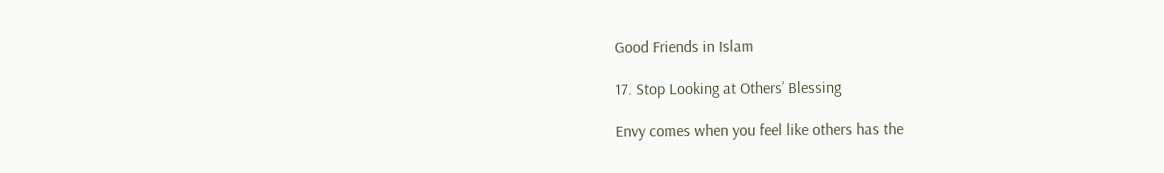Good Friends in Islam

17. Stop Looking at Others’ Blessing

Envy comes when you feel like others has the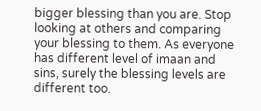bigger blessing than you are. Stop looking at others and comparing your blessing to them. As everyone has different level of imaan and sins, surely the blessing levels are different too.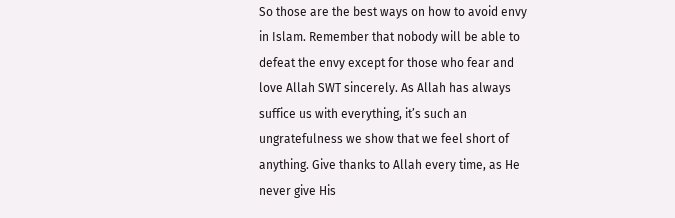So those are the best ways on how to avoid envy in Islam. Remember that nobody will be able to defeat the envy except for those who fear and love Allah SWT sincerely. As Allah has always suffice us with everything, it’s such an ungratefulness we show that we feel short of anything. Give thanks to Allah every time, as He never give His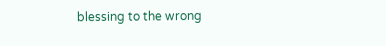blessing to the wrong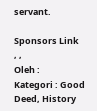servant.

Sponsors Link
, ,
Oleh :
Kategori : Good Deed, History